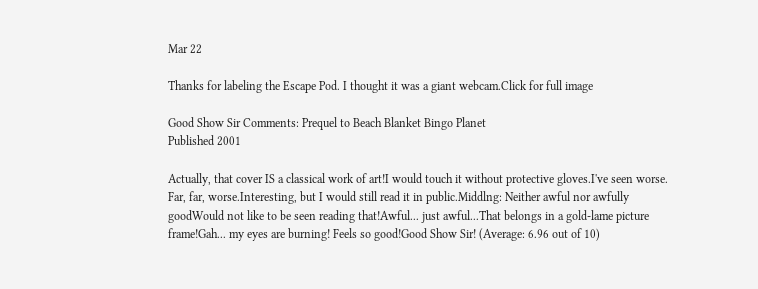Mar 22

Thanks for labeling the Escape Pod. I thought it was a giant webcam.Click for full image

Good Show Sir Comments: Prequel to Beach Blanket Bingo Planet
Published 2001

Actually, that cover IS a classical work of art!I would touch it without protective gloves.I've seen worse. Far, far, worse.Interesting, but I would still read it in public.Middlng: Neither awful nor awfully goodWould not like to be seen reading that!Awful... just awful...That belongs in a gold-lame picture frame!Gah... my eyes are burning! Feels so good!Good Show Sir! (Average: 6.96 out of 10)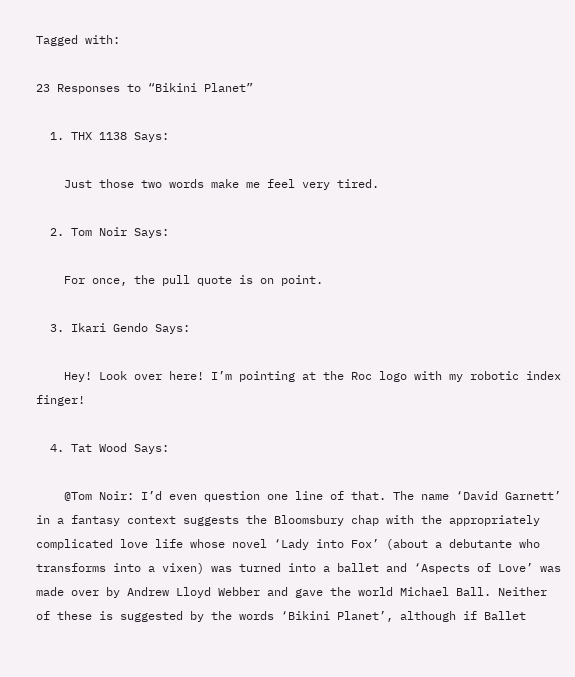Tagged with:

23 Responses to “Bikini Planet”

  1. THX 1138 Says:

    Just those two words make me feel very tired.

  2. Tom Noir Says:

    For once, the pull quote is on point.

  3. Ikari Gendo Says:

    Hey! Look over here! I’m pointing at the Roc logo with my robotic index finger!

  4. Tat Wood Says:

    @Tom Noir: I’d even question one line of that. The name ‘David Garnett’ in a fantasy context suggests the Bloomsbury chap with the appropriately complicated love life whose novel ‘Lady into Fox’ (about a debutante who transforms into a vixen) was turned into a ballet and ‘Aspects of Love’ was made over by Andrew Lloyd Webber and gave the world Michael Ball. Neither of these is suggested by the words ‘Bikini Planet’, although if Ballet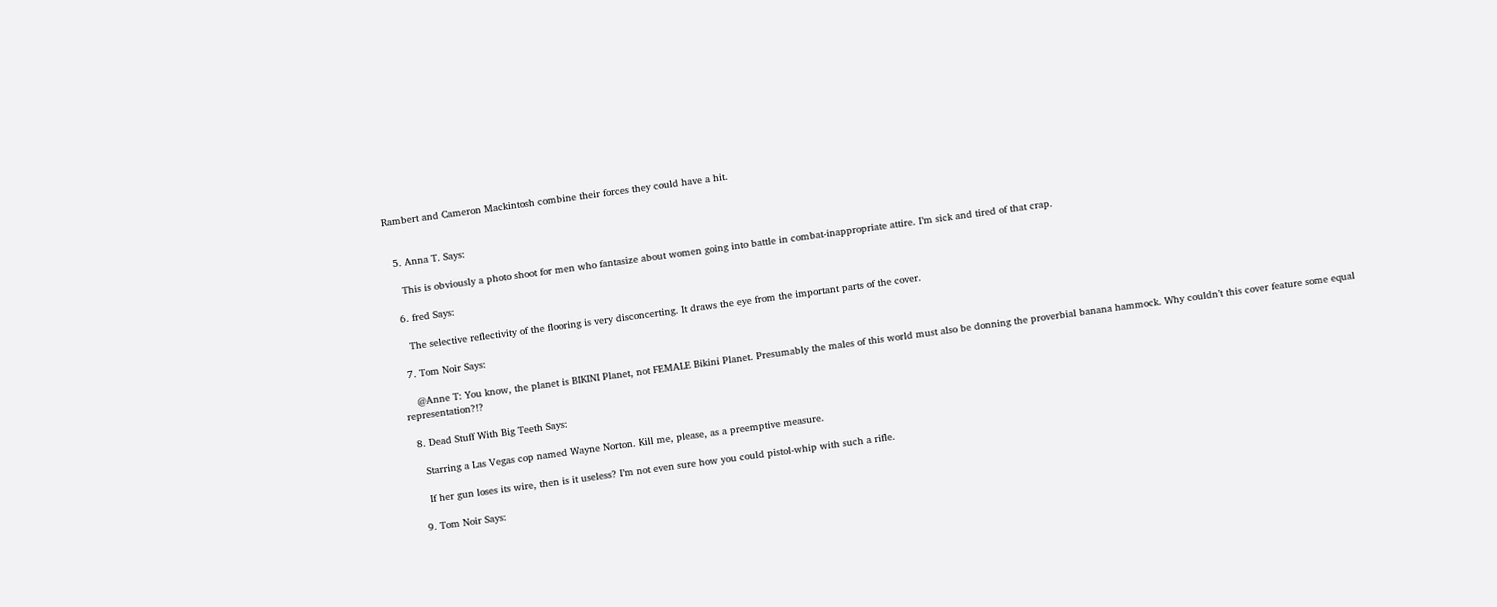Rambert and Cameron Mackintosh combine their forces they could have a hit.


  5. Anna T. Says:

    This is obviously a photo shoot for men who fantasize about women going into battle in combat-inappropriate attire. I’m sick and tired of that crap.

  6. fred Says:

    The selective reflectivity of the flooring is very disconcerting. It draws the eye from the important parts of the cover.

  7. Tom Noir Says:

    @Anne T: You know, the planet is BIKINI Planet, not FEMALE Bikini Planet. Presumably the males of this world must also be donning the proverbial banana hammock. Why couldn’t this cover feature some equal representation?!?

  8. Dead Stuff With Big Teeth Says:

    Starring a Las Vegas cop named Wayne Norton. Kill me, please, as a preemptive measure.

    If her gun loses its wire, then is it useless? I’m not even sure how you could pistol-whip with such a rifle.

  9. Tom Noir Says: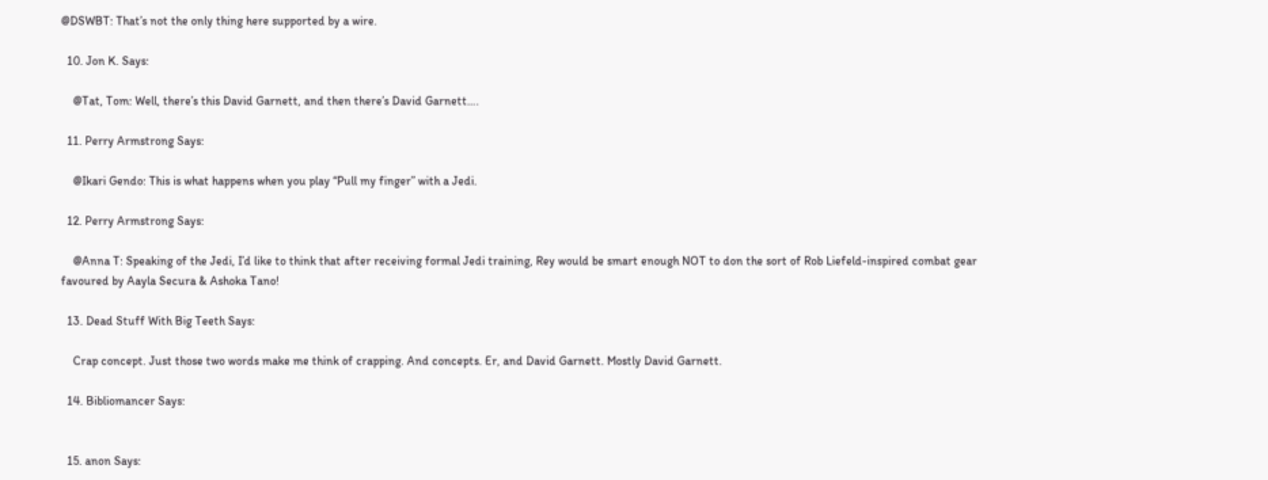@DSWBT: That’s not the only thing here supported by a wire.

  10. Jon K. Says:

    @Tat, Tom: Well, there’s this David Garnett, and then there’s David Garnett….

  11. Perry Armstrong Says:

    @Ikari Gendo: This is what happens when you play “Pull my finger” with a Jedi.

  12. Perry Armstrong Says:

    @Anna T: Speaking of the Jedi, I’d like to think that after receiving formal Jedi training, Rey would be smart enough NOT to don the sort of Rob Liefeld-inspired combat gear favoured by Aayla Secura & Ashoka Tano!

  13. Dead Stuff With Big Teeth Says:

    Crap concept. Just those two words make me think of crapping. And concepts. Er, and David Garnett. Mostly David Garnett.

  14. Bibliomancer Says:


  15. anon Says: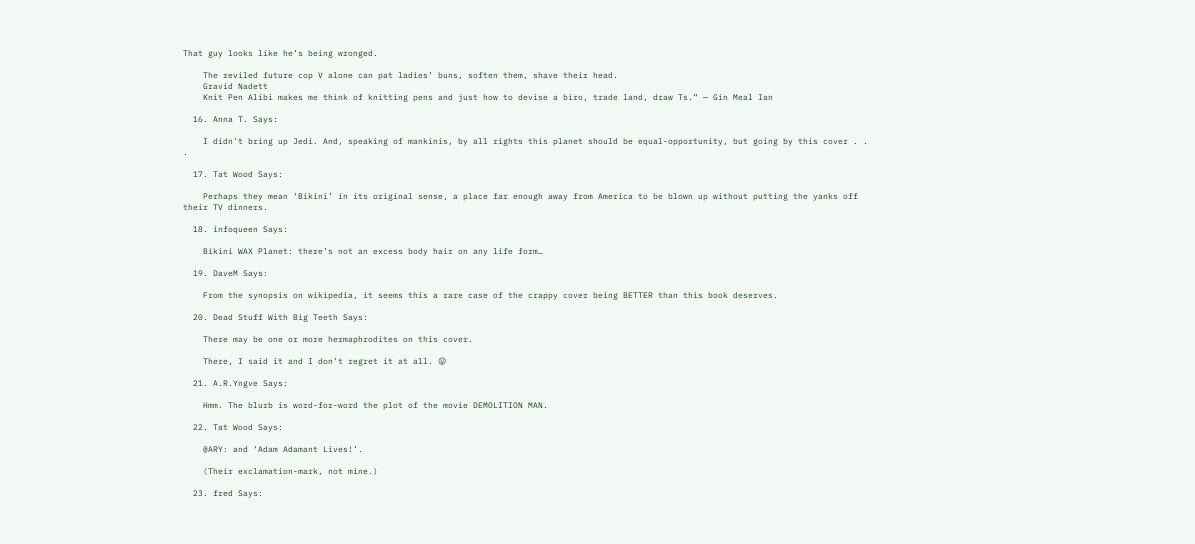That guy looks like he’s being wronged.

    The reviled future cop V alone can pat ladies’ buns, soften them, shave their head.
    Gravid Nadett
    Knit Pen Alibi makes me think of knitting pens and just how to devise a biro, trade land, draw Ts.” — Gin Meal Ian

  16. Anna T. Says:

    I didn’t bring up Jedi. And, speaking of mankinis, by all rights this planet should be equal-opportunity, but going by this cover . . .

  17. Tat Wood Says:

    Perhaps they mean ‘Bikini’ in its original sense, a place far enough away from America to be blown up without putting the yanks off their TV dinners.

  18. infoqueen Says:

    Bikini WAX Planet: there’s not an excess body hair on any life form…

  19. DaveM Says:

    From the synopsis on wikipedia, it seems this a rare case of the crappy cover being BETTER than this book deserves.

  20. Dead Stuff With Big Teeth Says:

    There may be one or more hermaphrodites on this cover.

    There, I said it and I don’t regret it at all. 😛

  21. A.R.Yngve Says:

    Hmm. The blurb is word-for-word the plot of the movie DEMOLITION MAN.

  22. Tat Wood Says:

    @ARY: and ‘Adam Adamant Lives!’.

    (Their exclamation-mark, not mine.)

  23. fred Says: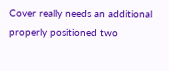Cover really needs an additional properly positioned two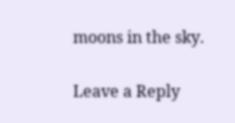moons in the sky.

Leave a Reply